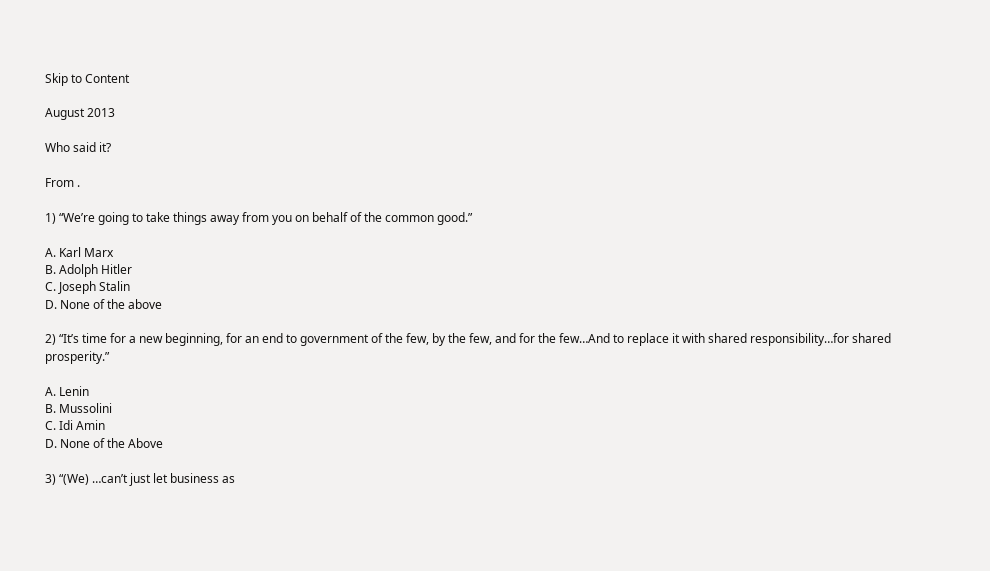Skip to Content

August 2013

Who said it?

From .

1) “We’re going to take things away from you on behalf of the common good.”

A. Karl Marx
B. Adolph Hitler
C. Joseph Stalin
D. None of the above

2) “It’s time for a new beginning, for an end to government of the few, by the few, and for the few…And to replace it with shared responsibility…for shared prosperity.”

A. Lenin
B. Mussolini
C. Idi Amin
D. None of the Above

3) “(We) …can’t just let business as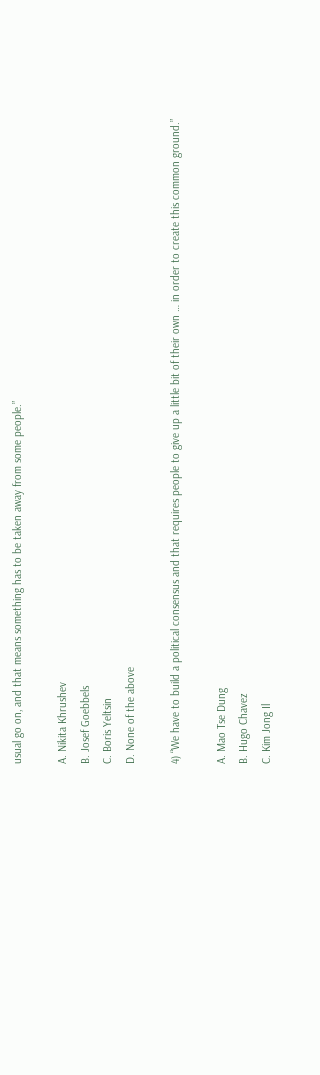usual go on, and that means something has to be taken away from some people.”

A. Nikita Khrushev
B. Josef Goebbels
C. Boris Yeltsin
D. None of the above

4) “We have to build a political consensus and that requires people to give up a little bit of their own … in order to create this common ground.”

A. Mao Tse Dung
B. Hugo Chavez
C. Kim Jong Il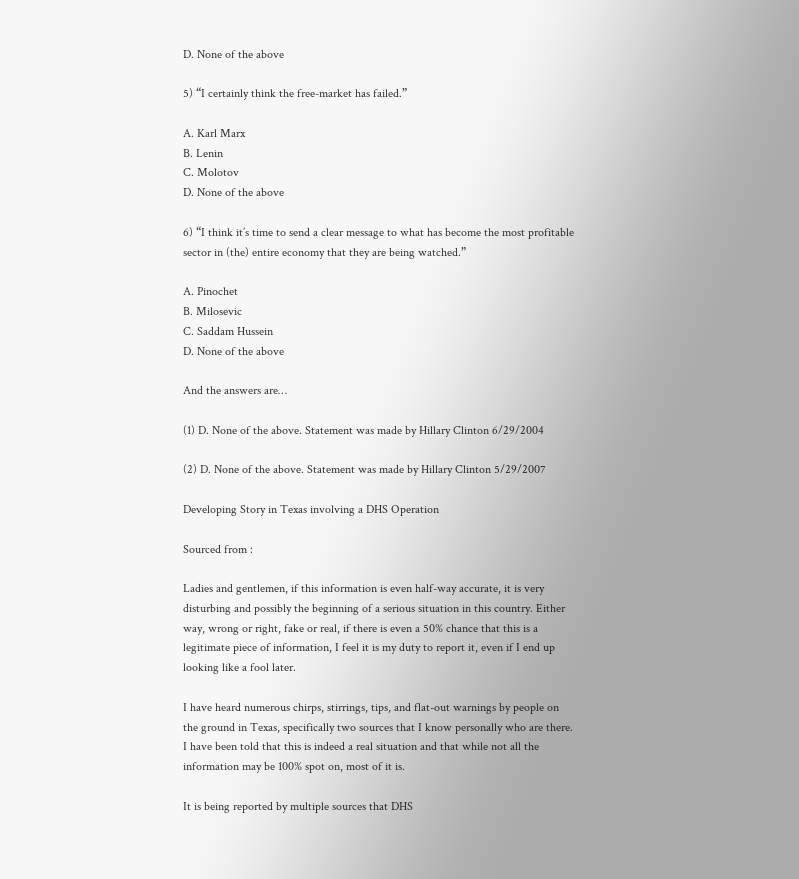D. None of the above

5) “I certainly think the free-market has failed.”

A. Karl Marx
B. Lenin
C. Molotov
D. None of the above

6) “I think it’s time to send a clear message to what has become the most profitable sector in (the) entire economy that they are being watched.”

A. Pinochet
B. Milosevic
C. Saddam Hussein
D. None of the above

And the answers are…

(1) D. None of the above. Statement was made by Hillary Clinton 6/29/2004

(2) D. None of the above. Statement was made by Hillary Clinton 5/29/2007

Developing Story in Texas involving a DHS Operation

Sourced from :

Ladies and gentlemen, if this information is even half-way accurate, it is very disturbing and possibly the beginning of a serious situation in this country. Either way, wrong or right, fake or real, if there is even a 50% chance that this is a legitimate piece of information, I feel it is my duty to report it, even if I end up looking like a fool later.

I have heard numerous chirps, stirrings, tips, and flat-out warnings by people on the ground in Texas, specifically two sources that I know personally who are there. I have been told that this is indeed a real situation and that while not all the information may be 100% spot on, most of it is.

It is being reported by multiple sources that DHS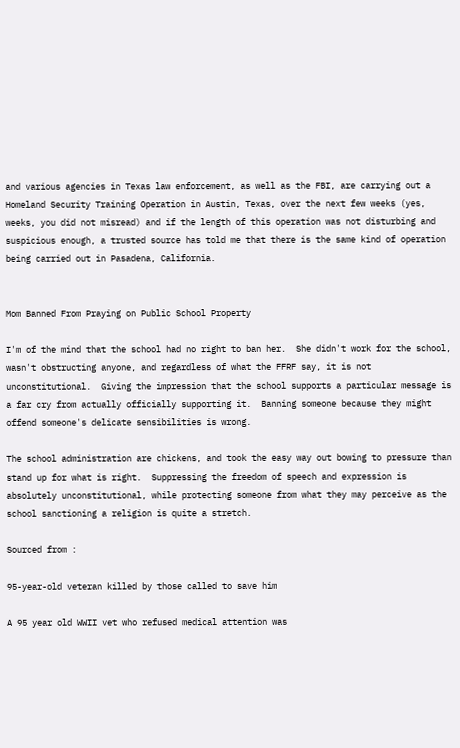and various agencies in Texas law enforcement, as well as the FBI, are carrying out a Homeland Security Training Operation in Austin, Texas, over the next few weeks (yes, weeks, you did not misread) and if the length of this operation was not disturbing and suspicious enough, a trusted source has told me that there is the same kind of operation being carried out in Pasadena, California.


Mom Banned From Praying on Public School Property

I'm of the mind that the school had no right to ban her.  She didn't work for the school, wasn't obstructing anyone, and regardless of what the FFRF say, it is not unconstitutional.  Giving the impression that the school supports a particular message is a far cry from actually officially supporting it.  Banning someone because they might offend someone's delicate sensibilities is wrong.

The school administration are chickens, and took the easy way out bowing to pressure than stand up for what is right.  Suppressing the freedom of speech and expression is absolutely unconstitutional, while protecting someone from what they may perceive as the school sanctioning a religion is quite a stretch.

Sourced from :

95-year-old veteran killed by those called to save him

A 95 year old WWII vet who refused medical attention was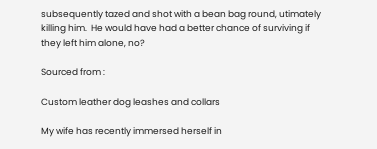subsequently tazed and shot with a bean bag round, utimately killing him.  He would have had a better chance of surviving if they left him alone, no?

Sourced from :

Custom leather dog leashes and collars

My wife has recently immersed herself in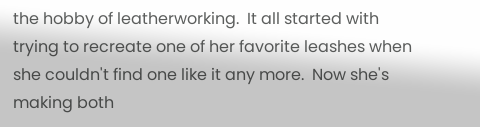the hobby of leatherworking.  It all started with trying to recreate one of her favorite leashes when she couldn't find one like it any more.  Now she's making both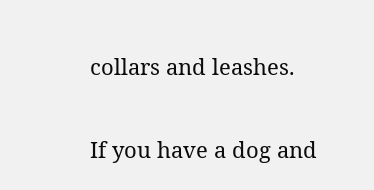collars and leashes.

If you have a dog and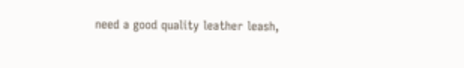need a good quality leather leash,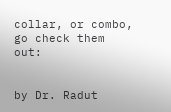collar, or combo, go check them out:


by Dr. Radut